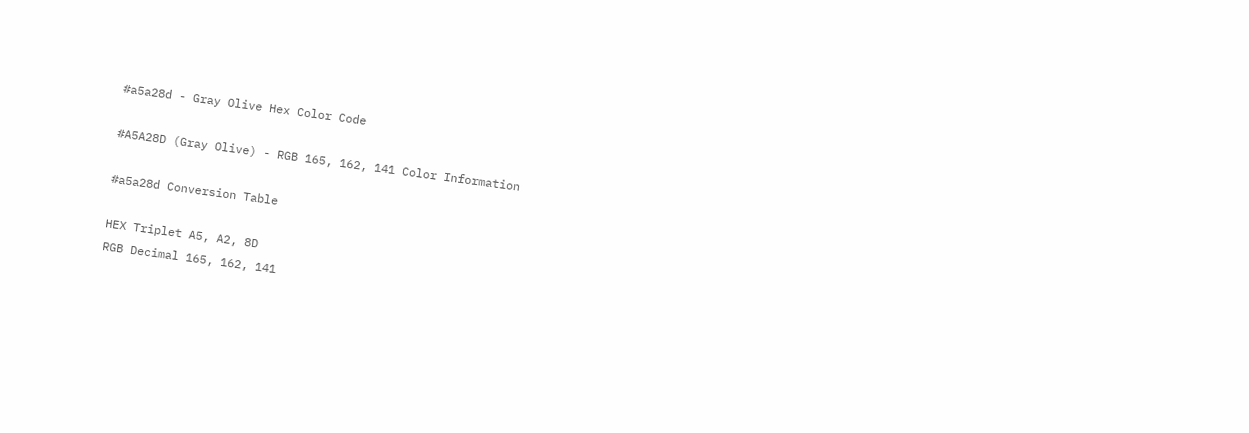#a5a28d - Gray Olive Hex Color Code

#A5A28D (Gray Olive) - RGB 165, 162, 141 Color Information

#a5a28d Conversion Table

HEX Triplet A5, A2, 8D
RGB Decimal 165, 162, 141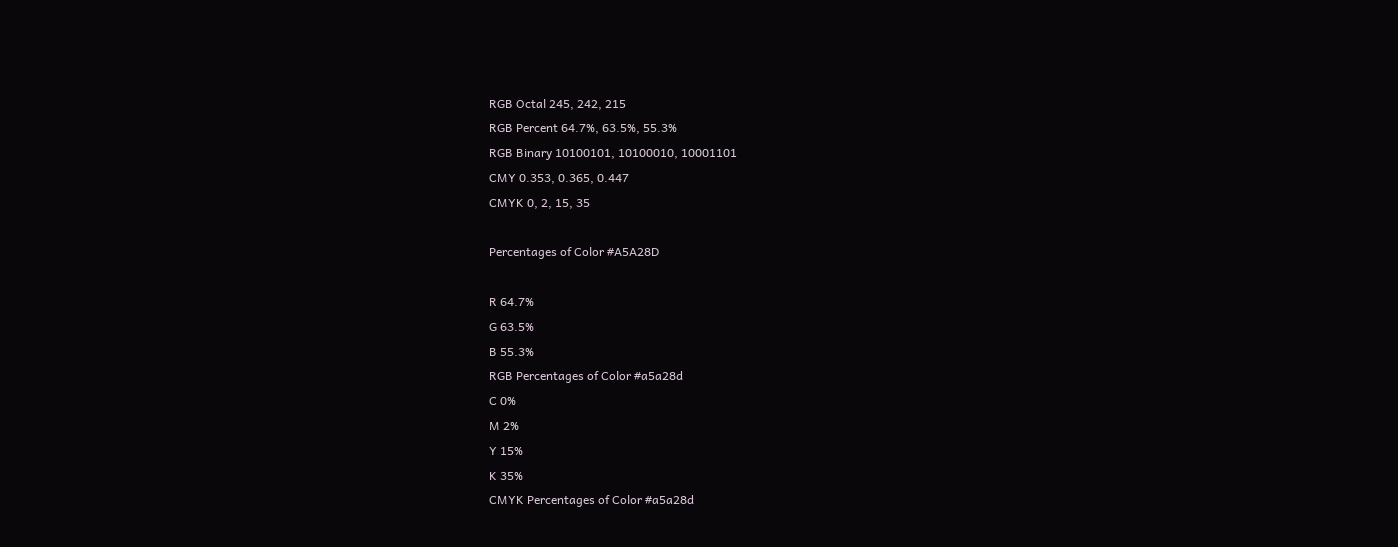RGB Octal 245, 242, 215
RGB Percent 64.7%, 63.5%, 55.3%
RGB Binary 10100101, 10100010, 10001101
CMY 0.353, 0.365, 0.447
CMYK 0, 2, 15, 35

Percentages of Color #A5A28D

R 64.7%
G 63.5%
B 55.3%
RGB Percentages of Color #a5a28d
C 0%
M 2%
Y 15%
K 35%
CMYK Percentages of Color #a5a28d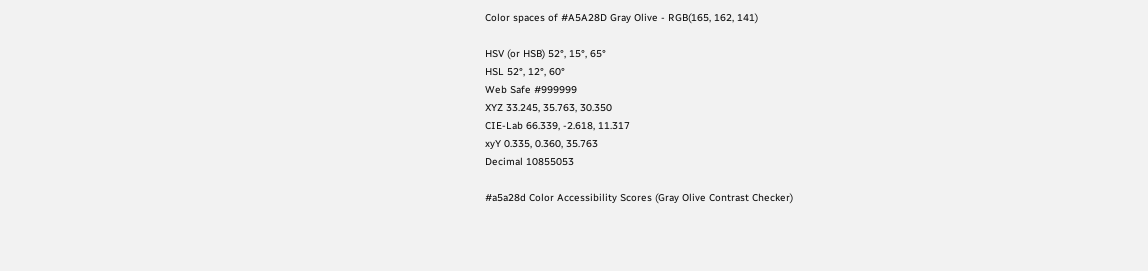Color spaces of #A5A28D Gray Olive - RGB(165, 162, 141)

HSV (or HSB) 52°, 15°, 65°
HSL 52°, 12°, 60°
Web Safe #999999
XYZ 33.245, 35.763, 30.350
CIE-Lab 66.339, -2.618, 11.317
xyY 0.335, 0.360, 35.763
Decimal 10855053

#a5a28d Color Accessibility Scores (Gray Olive Contrast Checker)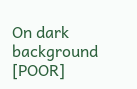On dark background [POOR]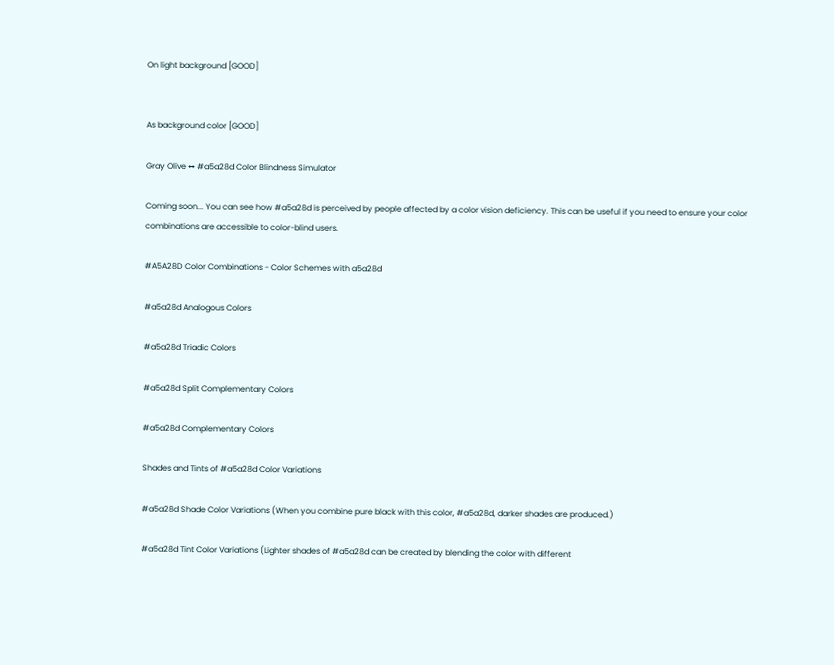On light background [GOOD]


As background color [GOOD]

Gray Olive ↔ #a5a28d Color Blindness Simulator

Coming soon... You can see how #a5a28d is perceived by people affected by a color vision deficiency. This can be useful if you need to ensure your color combinations are accessible to color-blind users.

#A5A28D Color Combinations - Color Schemes with a5a28d

#a5a28d Analogous Colors

#a5a28d Triadic Colors

#a5a28d Split Complementary Colors

#a5a28d Complementary Colors

Shades and Tints of #a5a28d Color Variations

#a5a28d Shade Color Variations (When you combine pure black with this color, #a5a28d, darker shades are produced.)

#a5a28d Tint Color Variations (Lighter shades of #a5a28d can be created by blending the color with different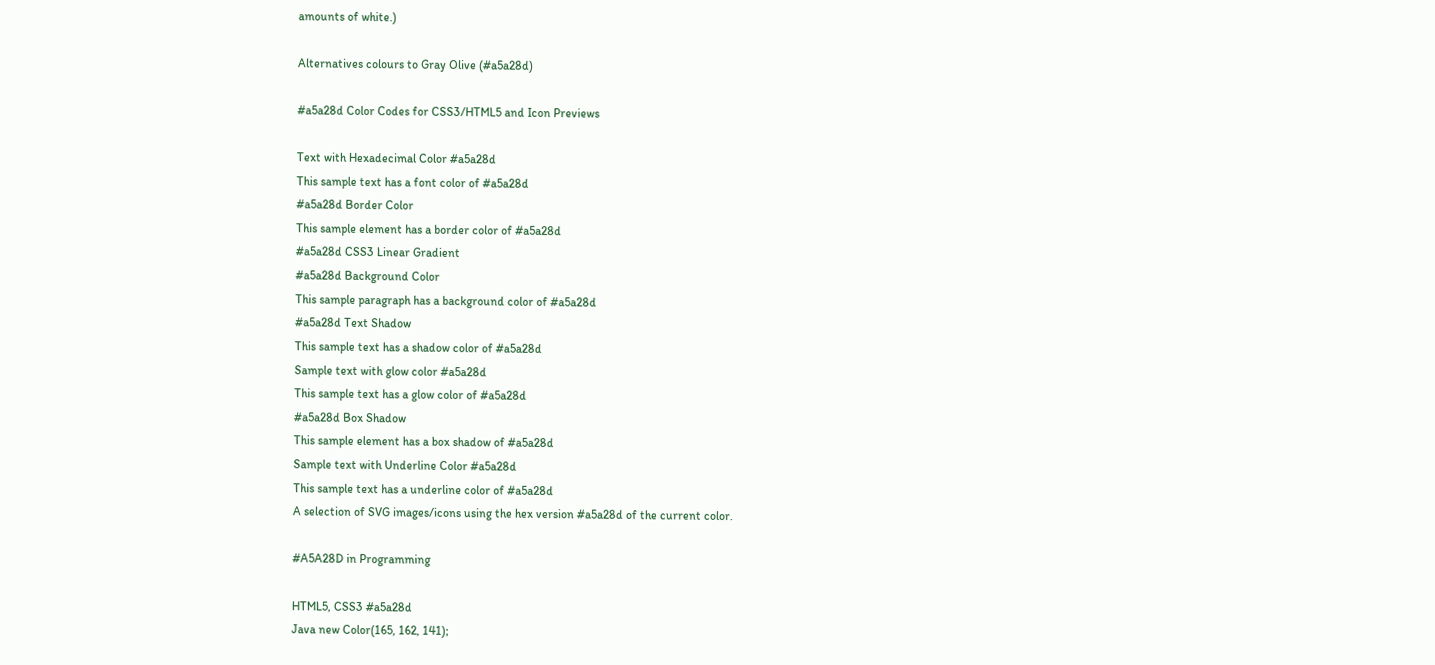amounts of white.)

Alternatives colours to Gray Olive (#a5a28d)

#a5a28d Color Codes for CSS3/HTML5 and Icon Previews

Text with Hexadecimal Color #a5a28d
This sample text has a font color of #a5a28d
#a5a28d Border Color
This sample element has a border color of #a5a28d
#a5a28d CSS3 Linear Gradient
#a5a28d Background Color
This sample paragraph has a background color of #a5a28d
#a5a28d Text Shadow
This sample text has a shadow color of #a5a28d
Sample text with glow color #a5a28d
This sample text has a glow color of #a5a28d
#a5a28d Box Shadow
This sample element has a box shadow of #a5a28d
Sample text with Underline Color #a5a28d
This sample text has a underline color of #a5a28d
A selection of SVG images/icons using the hex version #a5a28d of the current color.

#A5A28D in Programming

HTML5, CSS3 #a5a28d
Java new Color(165, 162, 141);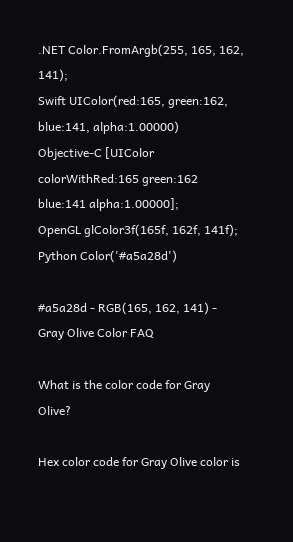.NET Color.FromArgb(255, 165, 162, 141);
Swift UIColor(red:165, green:162, blue:141, alpha:1.00000)
Objective-C [UIColor colorWithRed:165 green:162 blue:141 alpha:1.00000];
OpenGL glColor3f(165f, 162f, 141f);
Python Color('#a5a28d')

#a5a28d - RGB(165, 162, 141) - Gray Olive Color FAQ

What is the color code for Gray Olive?

Hex color code for Gray Olive color is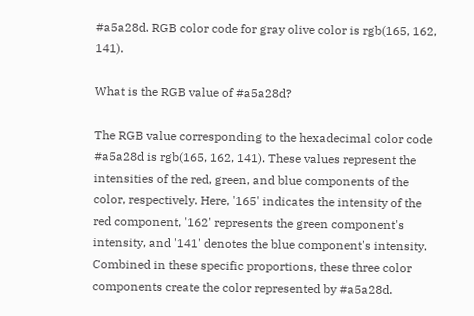#a5a28d. RGB color code for gray olive color is rgb(165, 162, 141).

What is the RGB value of #a5a28d?

The RGB value corresponding to the hexadecimal color code #a5a28d is rgb(165, 162, 141). These values represent the intensities of the red, green, and blue components of the color, respectively. Here, '165' indicates the intensity of the red component, '162' represents the green component's intensity, and '141' denotes the blue component's intensity. Combined in these specific proportions, these three color components create the color represented by #a5a28d.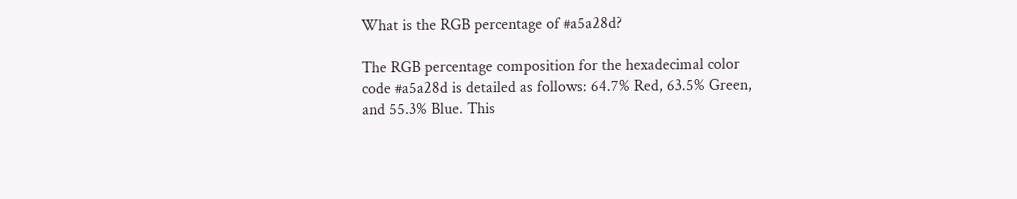What is the RGB percentage of #a5a28d?

The RGB percentage composition for the hexadecimal color code #a5a28d is detailed as follows: 64.7% Red, 63.5% Green, and 55.3% Blue. This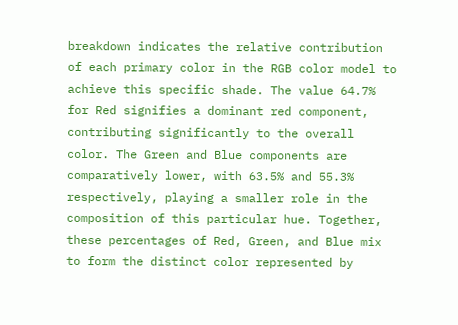breakdown indicates the relative contribution of each primary color in the RGB color model to achieve this specific shade. The value 64.7% for Red signifies a dominant red component, contributing significantly to the overall color. The Green and Blue components are comparatively lower, with 63.5% and 55.3% respectively, playing a smaller role in the composition of this particular hue. Together, these percentages of Red, Green, and Blue mix to form the distinct color represented by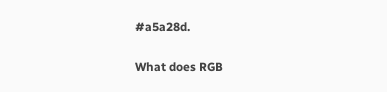#a5a28d.

What does RGB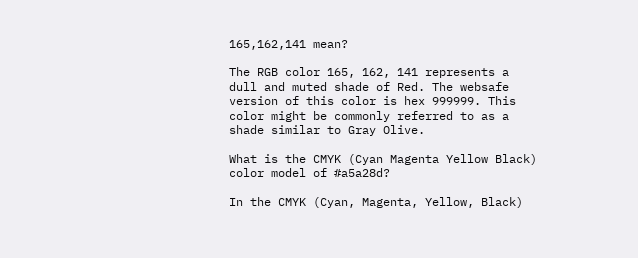165,162,141 mean?

The RGB color 165, 162, 141 represents a dull and muted shade of Red. The websafe version of this color is hex 999999. This color might be commonly referred to as a shade similar to Gray Olive.

What is the CMYK (Cyan Magenta Yellow Black) color model of #a5a28d?

In the CMYK (Cyan, Magenta, Yellow, Black)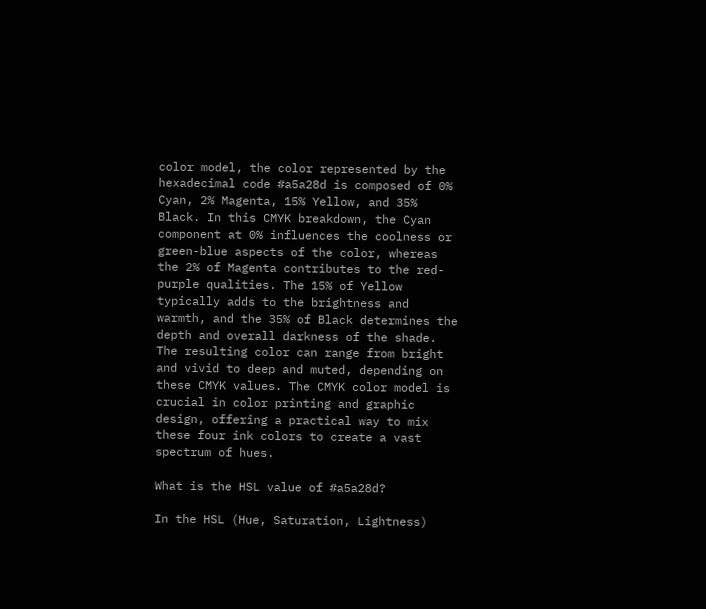color model, the color represented by the hexadecimal code #a5a28d is composed of 0% Cyan, 2% Magenta, 15% Yellow, and 35% Black. In this CMYK breakdown, the Cyan component at 0% influences the coolness or green-blue aspects of the color, whereas the 2% of Magenta contributes to the red-purple qualities. The 15% of Yellow typically adds to the brightness and warmth, and the 35% of Black determines the depth and overall darkness of the shade. The resulting color can range from bright and vivid to deep and muted, depending on these CMYK values. The CMYK color model is crucial in color printing and graphic design, offering a practical way to mix these four ink colors to create a vast spectrum of hues.

What is the HSL value of #a5a28d?

In the HSL (Hue, Saturation, Lightness)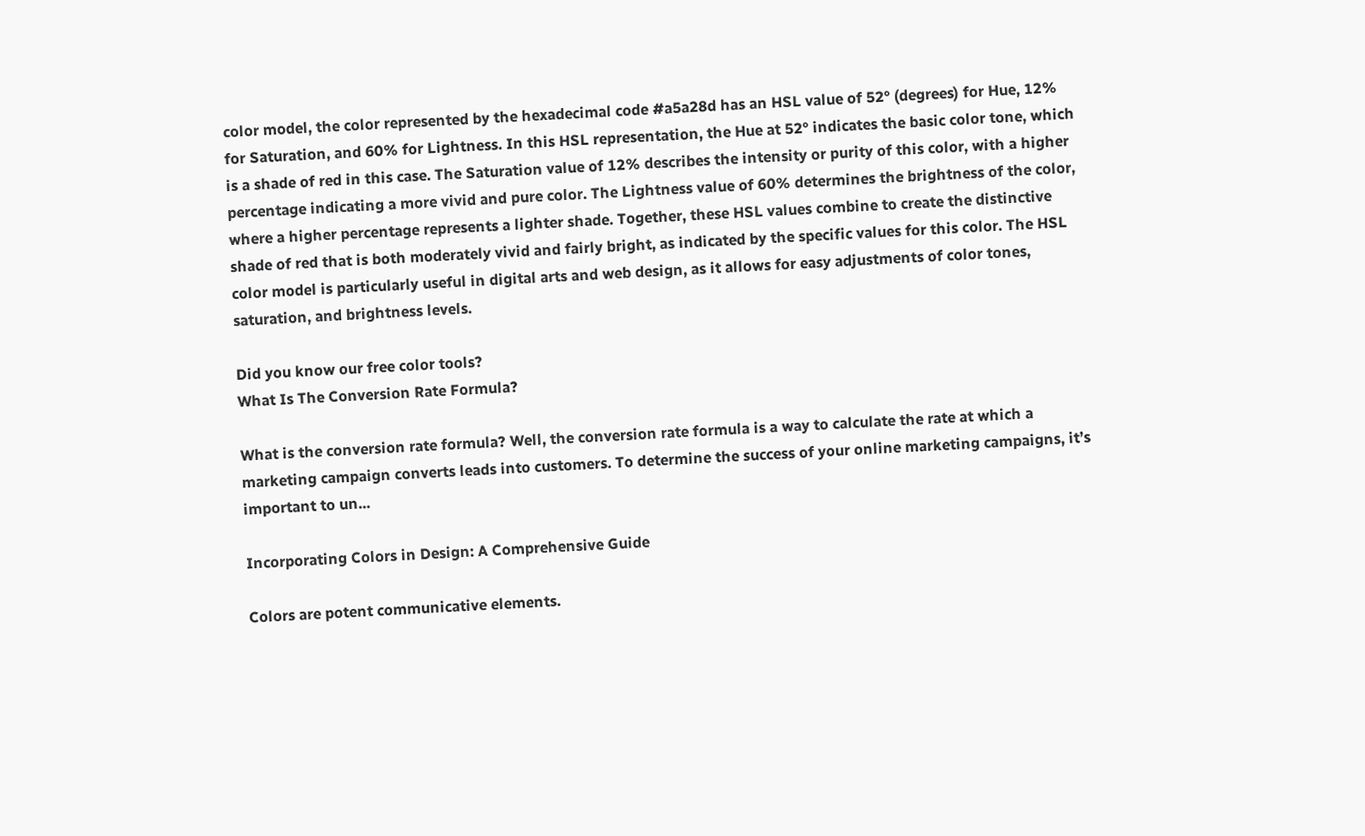color model, the color represented by the hexadecimal code #a5a28d has an HSL value of 52° (degrees) for Hue, 12% for Saturation, and 60% for Lightness. In this HSL representation, the Hue at 52° indicates the basic color tone, which is a shade of red in this case. The Saturation value of 12% describes the intensity or purity of this color, with a higher percentage indicating a more vivid and pure color. The Lightness value of 60% determines the brightness of the color, where a higher percentage represents a lighter shade. Together, these HSL values combine to create the distinctive shade of red that is both moderately vivid and fairly bright, as indicated by the specific values for this color. The HSL color model is particularly useful in digital arts and web design, as it allows for easy adjustments of color tones, saturation, and brightness levels.

Did you know our free color tools?
What Is The Conversion Rate Formula?

What is the conversion rate formula? Well, the conversion rate formula is a way to calculate the rate at which a marketing campaign converts leads into customers. To determine the success of your online marketing campaigns, it’s important to un...

Incorporating Colors in Design: A Comprehensive Guide

Colors are potent communicative elements.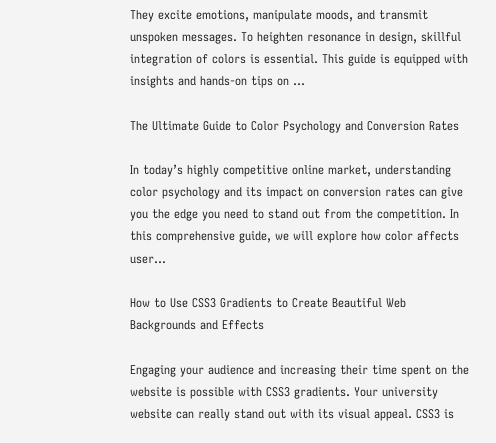They excite emotions, manipulate moods, and transmit unspoken messages. To heighten resonance in design, skillful integration of colors is essential. This guide is equipped with insights and hands-on tips on ...

The Ultimate Guide to Color Psychology and Conversion Rates

In today’s highly competitive online market, understanding color psychology and its impact on conversion rates can give you the edge you need to stand out from the competition. In this comprehensive guide, we will explore how color affects user...

How to Use CSS3 Gradients to Create Beautiful Web Backgrounds and Effects

Engaging your audience and increasing their time spent on the website is possible with CSS3 gradients. Your university website can really stand out with its visual appeal. CSS3 is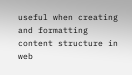useful when creating and formatting content structure in web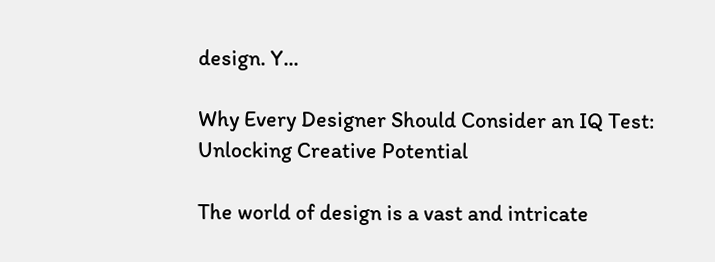design. Y...

Why Every Designer Should Consider an IQ Test: Unlocking Creative Potential

The world of design is a vast and intricate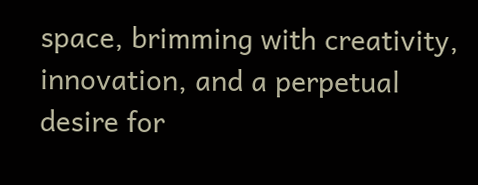space, brimming with creativity, innovation, and a perpetual desire for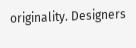originality. Designers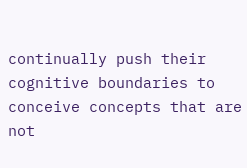continually push their cognitive boundaries to conceive concepts that are not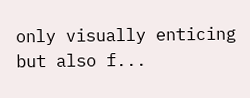only visually enticing but also f...